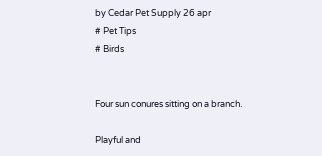by Cedar Pet Supply 26 apr
# Pet Tips
# Birds


Four sun conures sitting on a branch.

Playful and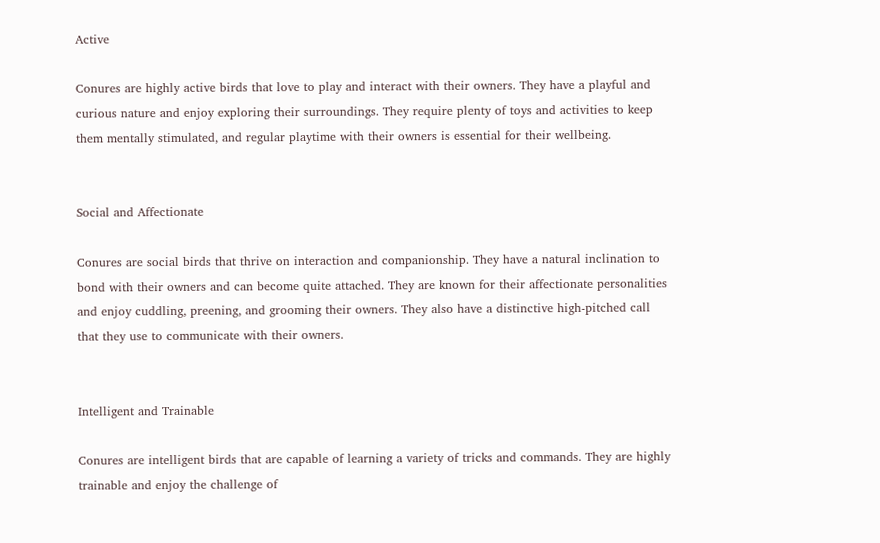Active

Conures are highly active birds that love to play and interact with their owners. They have a playful and curious nature and enjoy exploring their surroundings. They require plenty of toys and activities to keep them mentally stimulated, and regular playtime with their owners is essential for their wellbeing.


Social and Affectionate

Conures are social birds that thrive on interaction and companionship. They have a natural inclination to bond with their owners and can become quite attached. They are known for their affectionate personalities and enjoy cuddling, preening, and grooming their owners. They also have a distinctive high-pitched call that they use to communicate with their owners.


Intelligent and Trainable

Conures are intelligent birds that are capable of learning a variety of tricks and commands. They are highly trainable and enjoy the challenge of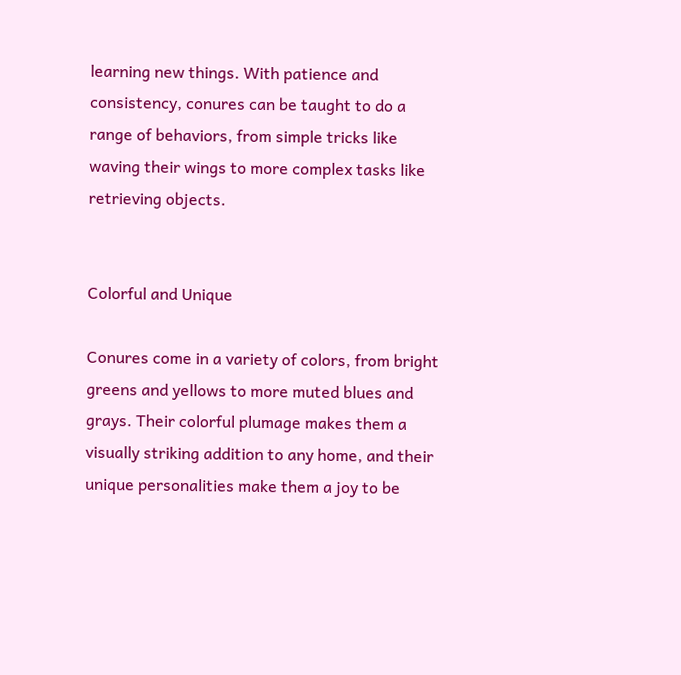learning new things. With patience and consistency, conures can be taught to do a range of behaviors, from simple tricks like waving their wings to more complex tasks like retrieving objects.


Colorful and Unique

Conures come in a variety of colors, from bright greens and yellows to more muted blues and grays. Their colorful plumage makes them a visually striking addition to any home, and their unique personalities make them a joy to be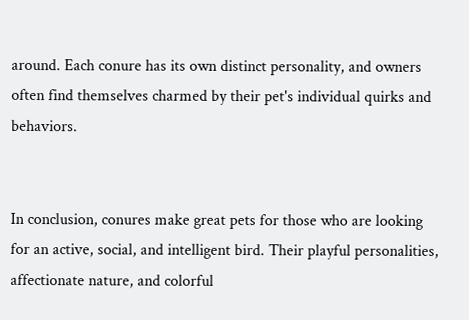around. Each conure has its own distinct personality, and owners often find themselves charmed by their pet's individual quirks and behaviors.


In conclusion, conures make great pets for those who are looking for an active, social, and intelligent bird. Their playful personalities, affectionate nature, and colorful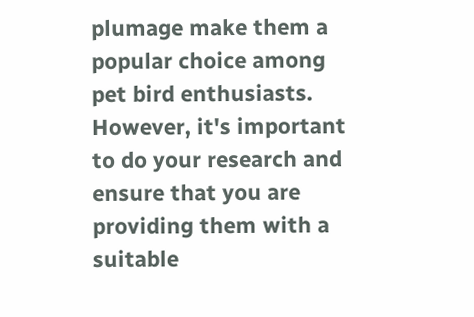plumage make them a popular choice among pet bird enthusiasts. However, it's important to do your research and ensure that you are providing them with a suitable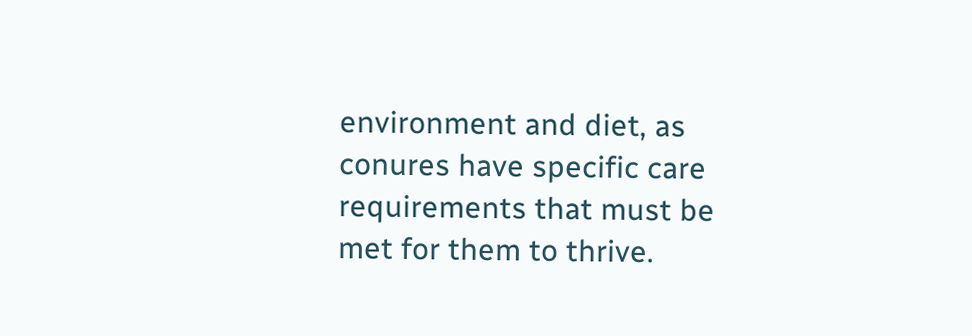environment and diet, as conures have specific care requirements that must be met for them to thrive.